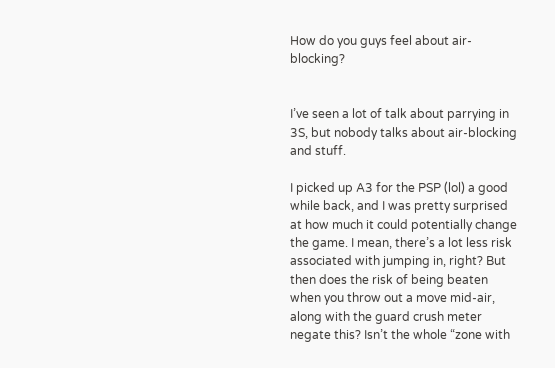How do you guys feel about air-blocking?


I’ve seen a lot of talk about parrying in 3S, but nobody talks about air-blocking and stuff.

I picked up A3 for the PSP (lol) a good while back, and I was pretty surprised at how much it could potentially change the game. I mean, there’s a lot less risk associated with jumping in, right? But then does the risk of being beaten when you throw out a move mid-air, along with the guard crush meter negate this? Isn’t the whole “zone with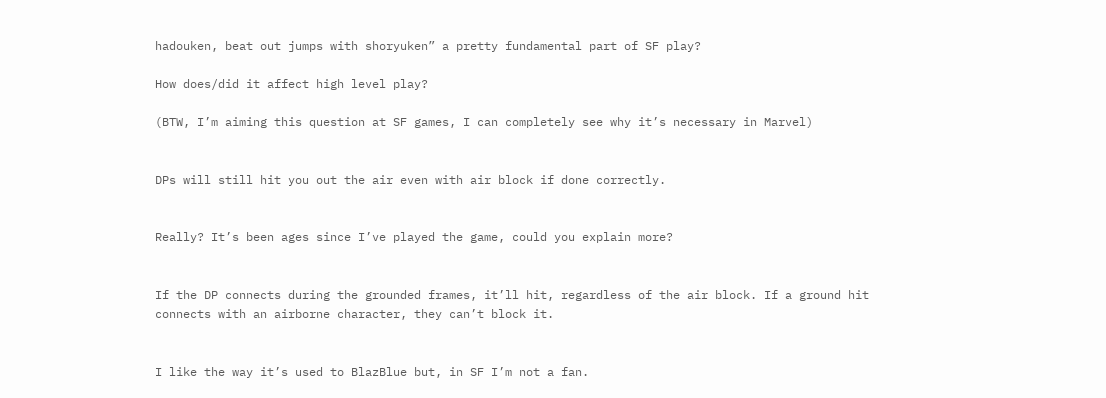hadouken, beat out jumps with shoryuken” a pretty fundamental part of SF play?

How does/did it affect high level play?

(BTW, I’m aiming this question at SF games, I can completely see why it’s necessary in Marvel)


DPs will still hit you out the air even with air block if done correctly.


Really? It’s been ages since I’ve played the game, could you explain more?


If the DP connects during the grounded frames, it’ll hit, regardless of the air block. If a ground hit connects with an airborne character, they can’t block it.


I like the way it’s used to BlazBlue but, in SF I’m not a fan.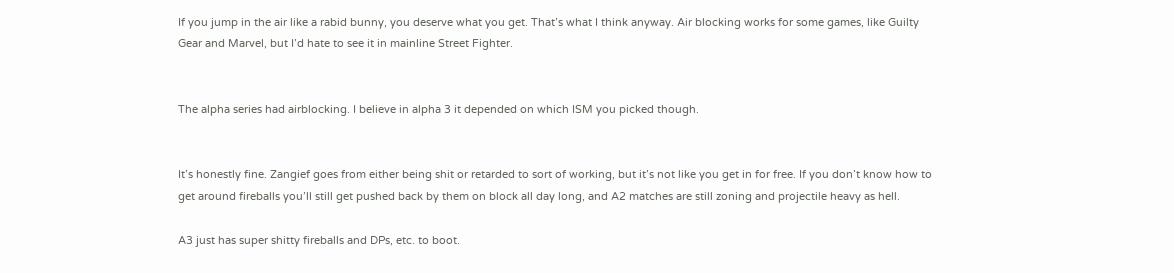If you jump in the air like a rabid bunny, you deserve what you get. That’s what I think anyway. Air blocking works for some games, like Guilty Gear and Marvel, but I’d hate to see it in mainline Street Fighter.


The alpha series had airblocking. I believe in alpha 3 it depended on which ISM you picked though.


It’s honestly fine. Zangief goes from either being shit or retarded to sort of working, but it’s not like you get in for free. If you don’t know how to get around fireballs you’ll still get pushed back by them on block all day long, and A2 matches are still zoning and projectile heavy as hell.

A3 just has super shitty fireballs and DPs, etc. to boot.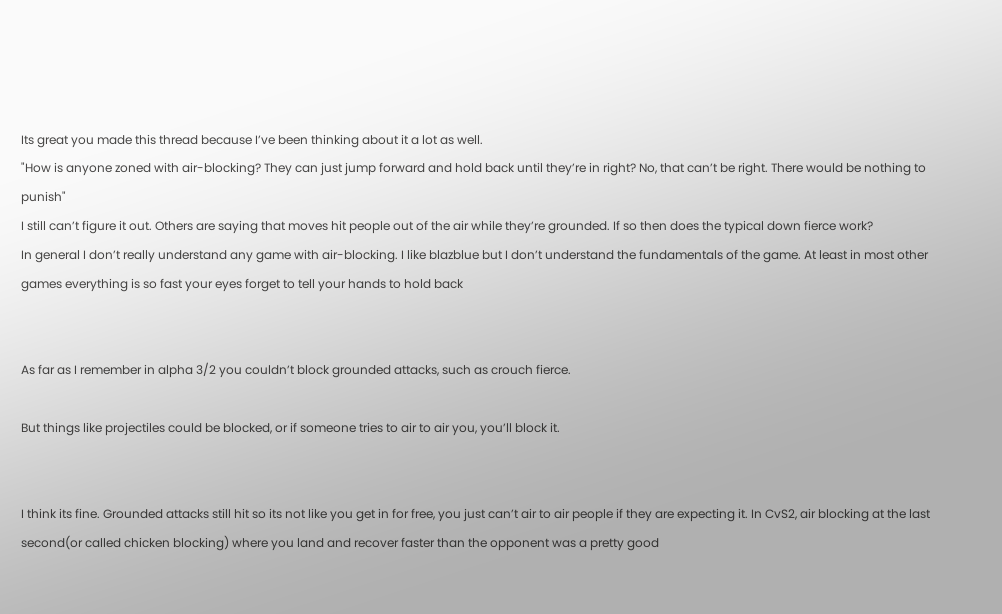Its great you made this thread because I’ve been thinking about it a lot as well.
"How is anyone zoned with air-blocking? They can just jump forward and hold back until they’re in right? No, that can’t be right. There would be nothing to punish"
I still can’t figure it out. Others are saying that moves hit people out of the air while they’re grounded. If so then does the typical down fierce work?
In general I don’t really understand any game with air-blocking. I like blazblue but I don’t understand the fundamentals of the game. At least in most other games everything is so fast your eyes forget to tell your hands to hold back


As far as I remember in alpha 3/2 you couldn’t block grounded attacks, such as crouch fierce.

But things like projectiles could be blocked, or if someone tries to air to air you, you’ll block it.


I think its fine. Grounded attacks still hit so its not like you get in for free, you just can’t air to air people if they are expecting it. In CvS2, air blocking at the last second(or called chicken blocking) where you land and recover faster than the opponent was a pretty good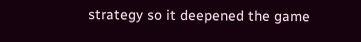strategy so it deepened the game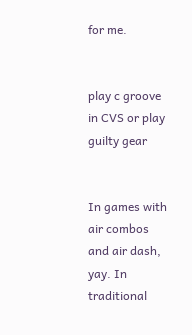for me.


play c groove in CVS or play guilty gear


In games with air combos and air dash, yay. In traditional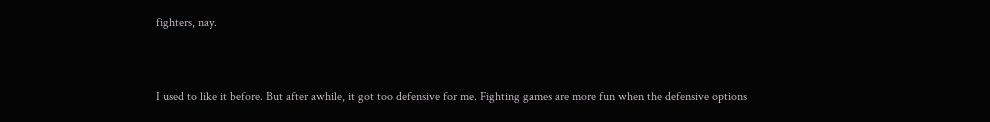fighters, nay.


I used to like it before. But after awhile, it got too defensive for me. Fighting games are more fun when the defensive options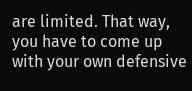are limited. That way, you have to come up with your own defensive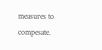measures to compesate.